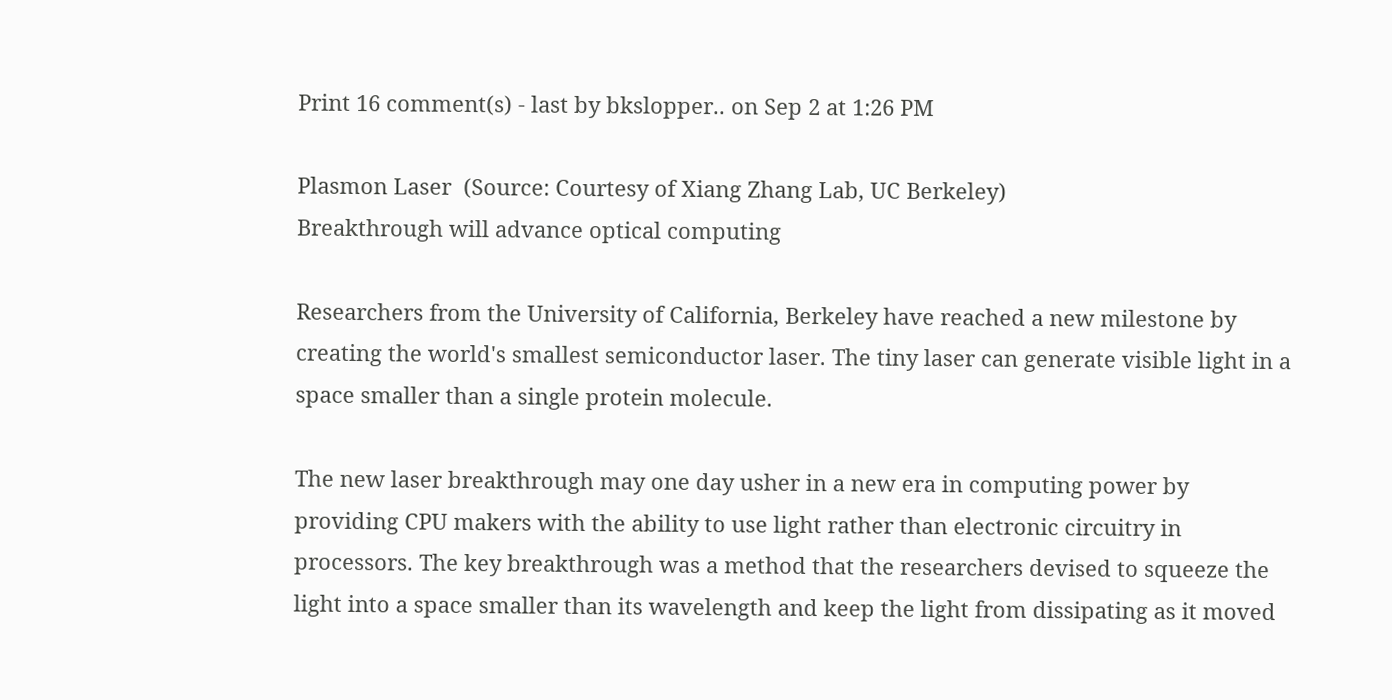Print 16 comment(s) - last by bkslopper.. on Sep 2 at 1:26 PM

Plasmon Laser  (Source: Courtesy of Xiang Zhang Lab, UC Berkeley)
Breakthrough will advance optical computing

Researchers from the University of California, Berkeley have reached a new milestone by creating the world's smallest semiconductor laser. The tiny laser can generate visible light in a space smaller than a single protein molecule.

The new laser breakthrough may one day usher in a new era in computing power by providing CPU makers with the ability to use light rather than electronic circuitry in processors. The key breakthrough was a method that the researchers devised to squeeze the light into a space smaller than its wavelength and keep the light from dissipating as it moved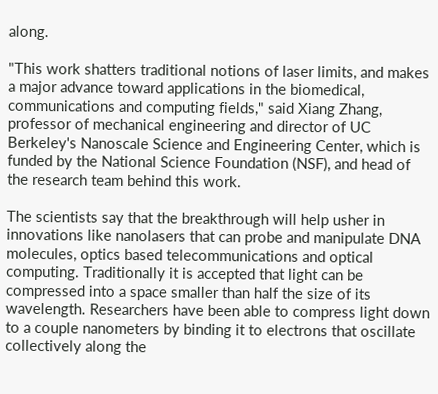along.

"This work shatters traditional notions of laser limits, and makes a major advance toward applications in the biomedical, communications and computing fields," said Xiang Zhang, professor of mechanical engineering and director of UC Berkeley's Nanoscale Science and Engineering Center, which is funded by the National Science Foundation (NSF), and head of the research team behind this work.

The scientists say that the breakthrough will help usher in innovations like nanolasers that can probe and manipulate DNA molecules, optics based telecommunications and optical computing. Traditionally it is accepted that light can be compressed into a space smaller than half the size of its wavelength. Researchers have been able to compress light down to a couple nanometers by binding it to electrons that oscillate collectively along the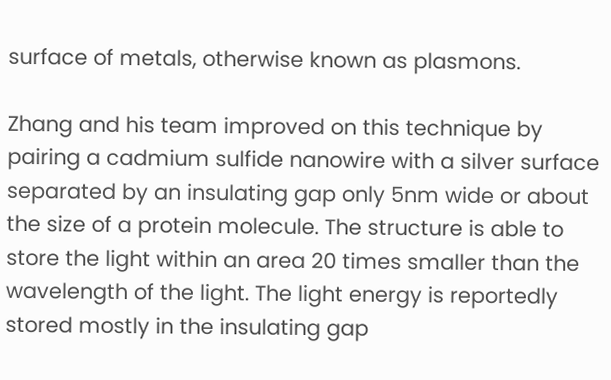surface of metals, otherwise known as plasmons.

Zhang and his team improved on this technique by pairing a cadmium sulfide nanowire with a silver surface separated by an insulating gap only 5nm wide or about the size of a protein molecule. The structure is able to store the light within an area 20 times smaller than the wavelength of the light. The light energy is reportedly stored mostly in the insulating gap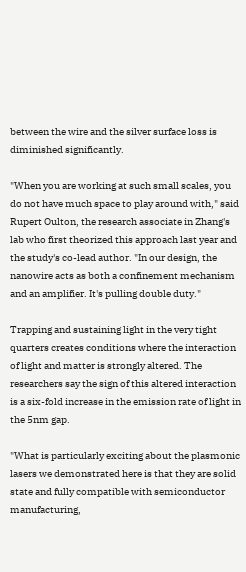between the wire and the silver surface loss is diminished significantly.

"When you are working at such small scales, you do not have much space to play around with," said Rupert Oulton, the research associate in Zhang's lab who first theorized this approach last year and the study's co-lead author. "In our design, the nanowire acts as both a confinement mechanism and an amplifier. It's pulling double duty."

Trapping and sustaining light in the very tight quarters creates conditions where the interaction of light and matter is strongly altered. The researchers say the sign of this altered interaction is a six-fold increase in the emission rate of light in the 5nm gap.

"What is particularly exciting about the plasmonic lasers we demonstrated here is that they are solid state and fully compatible with semiconductor manufacturing,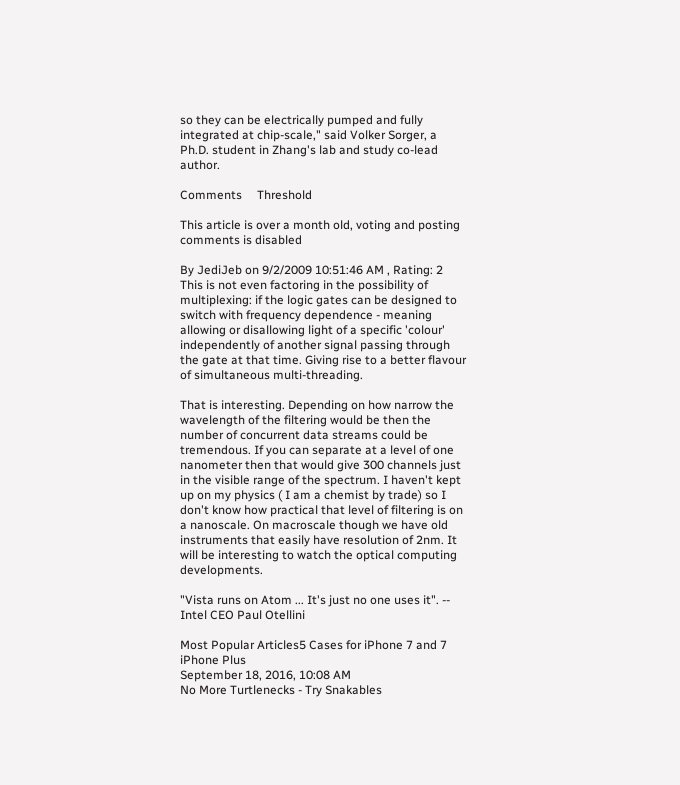so they can be electrically pumped and fully integrated at chip-scale," said Volker Sorger, a Ph.D. student in Zhang's lab and study co-lead author.

Comments     Threshold

This article is over a month old, voting and posting comments is disabled

By JediJeb on 9/2/2009 10:51:46 AM , Rating: 2
This is not even factoring in the possibility of multiplexing: if the logic gates can be designed to switch with frequency dependence - meaning allowing or disallowing light of a specific 'colour' independently of another signal passing through the gate at that time. Giving rise to a better flavour of simultaneous multi-threading.

That is interesting. Depending on how narrow the wavelength of the filtering would be then the number of concurrent data streams could be tremendous. If you can separate at a level of one nanometer then that would give 300 channels just in the visible range of the spectrum. I haven't kept up on my physics ( I am a chemist by trade) so I don't know how practical that level of filtering is on a nanoscale. On macroscale though we have old instruments that easily have resolution of 2nm. It will be interesting to watch the optical computing developments.

"Vista runs on Atom ... It's just no one uses it". -- Intel CEO Paul Otellini

Most Popular Articles5 Cases for iPhone 7 and 7 iPhone Plus
September 18, 2016, 10:08 AM
No More Turtlenecks - Try Snakables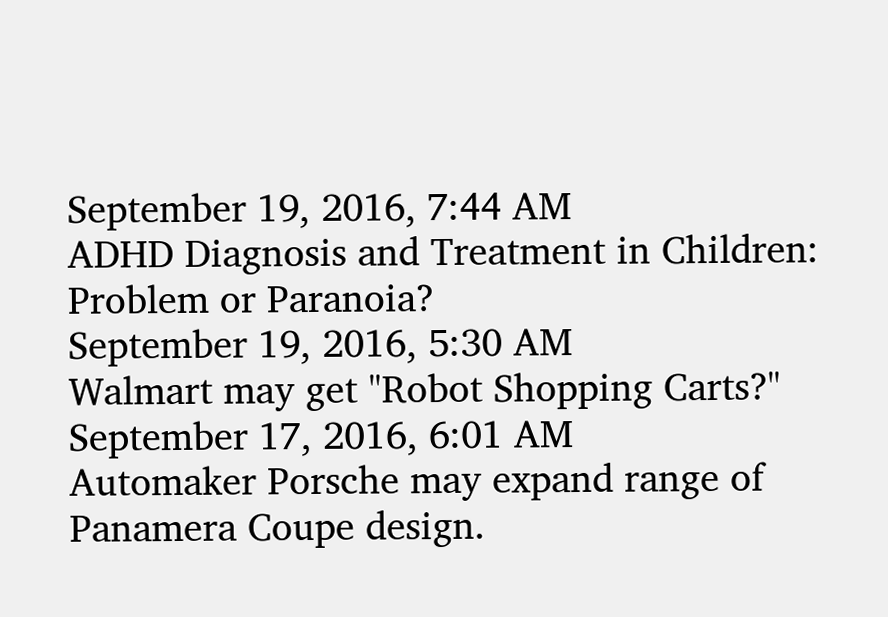September 19, 2016, 7:44 AM
ADHD Diagnosis and Treatment in Children: Problem or Paranoia?
September 19, 2016, 5:30 AM
Walmart may get "Robot Shopping Carts?"
September 17, 2016, 6:01 AM
Automaker Porsche may expand range of Panamera Coupe design.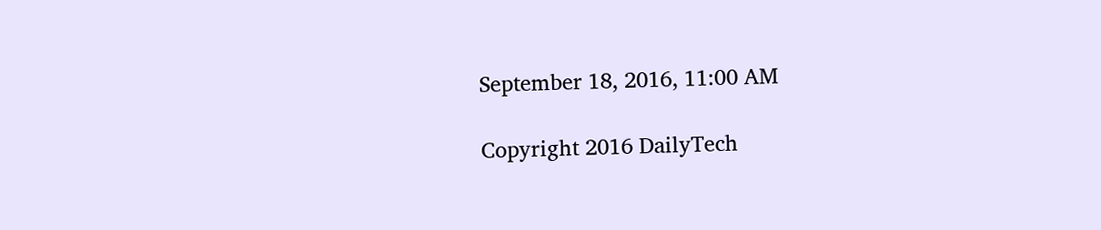September 18, 2016, 11:00 AM

Copyright 2016 DailyTech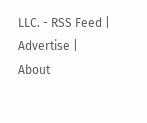LLC. - RSS Feed | Advertise | About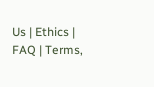Us | Ethics | FAQ | Terms,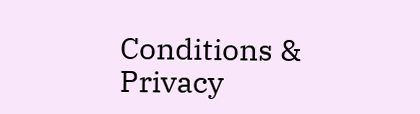Conditions & Privacy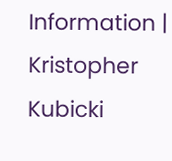Information | Kristopher Kubicki